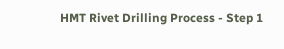HMT Rivet Drilling Process - Step 1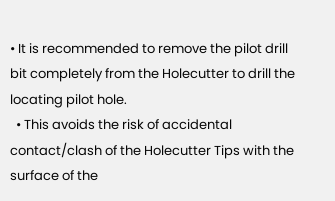• It is recommended to remove the pilot drill bit completely from the Holecutter to drill the locating pilot hole.
  • This avoids the risk of accidental contact/clash of the Holecutter Tips with the surface of the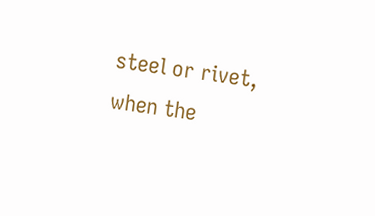steel or rivet, when the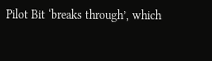Pilot Bit ‘breaks through’, which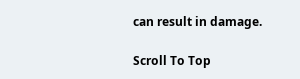can result in damage.

Scroll To Top